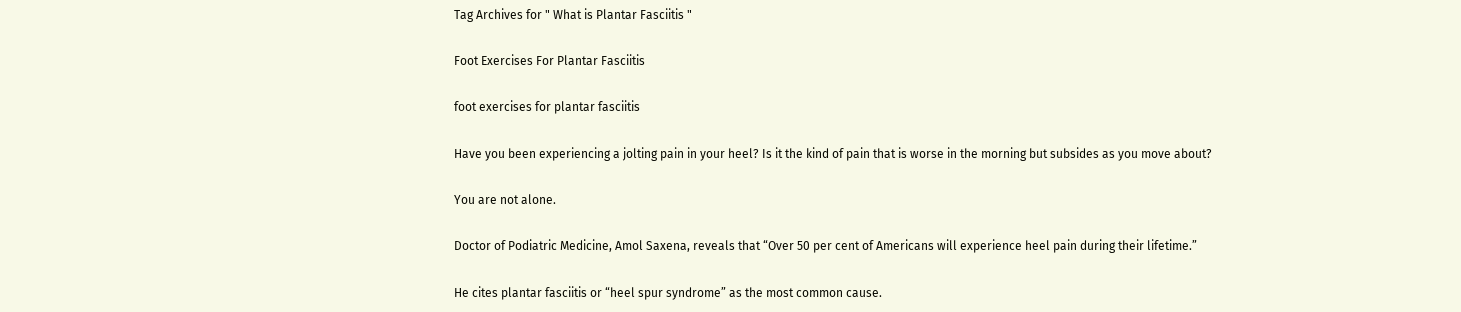Tag Archives for " What is Plantar Fasciitis "

Foot Exercises For Plantar Fasciitis

foot exercises for plantar fasciitis

Have you been experiencing a jolting pain in your heel? Is it the kind of pain that is worse in the morning but subsides as you move about?

You are not alone.

Doctor of Podiatric Medicine, Amol Saxena, reveals that “Over 50 per cent of Americans will experience heel pain during their lifetime.”

He cites plantar fasciitis or “heel spur syndrome” as the most common cause.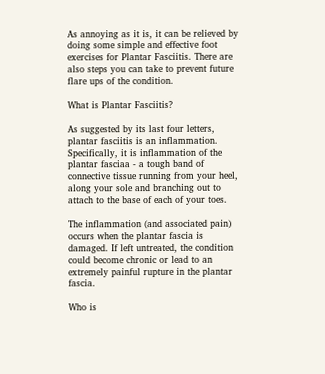As annoying as it is, it can be relieved by doing some simple and effective foot exercises for Plantar Fasciitis. There are also steps you can take to prevent future flare ups of the condition.

What is Plantar Fasciitis?

As suggested by its last four letters, plantar fasciitis is an inflammation. Specifically, it is inflammation of the plantar fasciaa - a tough band of connective tissue running from your heel, along your sole and branching out to attach to the base of each of your toes.

The inflammation (and associated pain) occurs when the plantar fascia is damaged. If left untreated, the condition could become chronic or lead to an extremely painful rupture in the plantar fascia.

Who is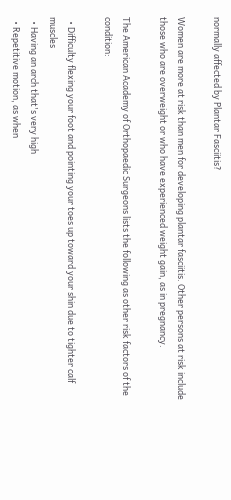normally affected by Plantar Fasciitis?

Women are more at risk than men for developing plantar fasciitis. Other persons at risk include those who are overweight or who have experienced weight gain, as in pregnancy.

The American Academy of Orthopaedic Surgeons lists the following as other risk factors of the condition:

  • Difficulty flexing your foot and pointing your toes up toward your shin due to tighter calf muscles
  • Having an arch that's very high
  • Repetitive motion, as when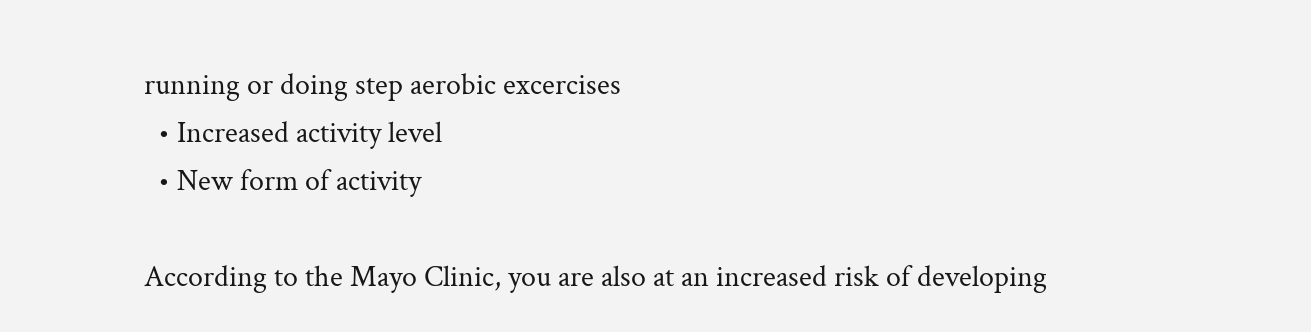running or doing step aerobic excercises
  • Increased activity level
  • New form of activity

According to the Mayo Clinic, you are also at an increased risk of developing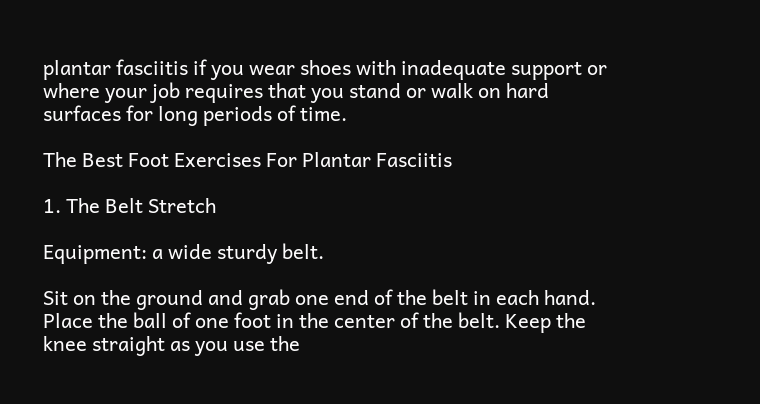plantar fasciitis if you wear shoes with inadequate support or where your job requires that you stand or walk on hard surfaces for long periods of time.

The Best Foot Exercises For Plantar Fasciitis

1. The Belt Stretch

Equipment: a wide sturdy belt.

Sit on the ground and grab one end of the belt in each hand. Place the ball of one foot in the center of the belt. Keep the knee straight as you use the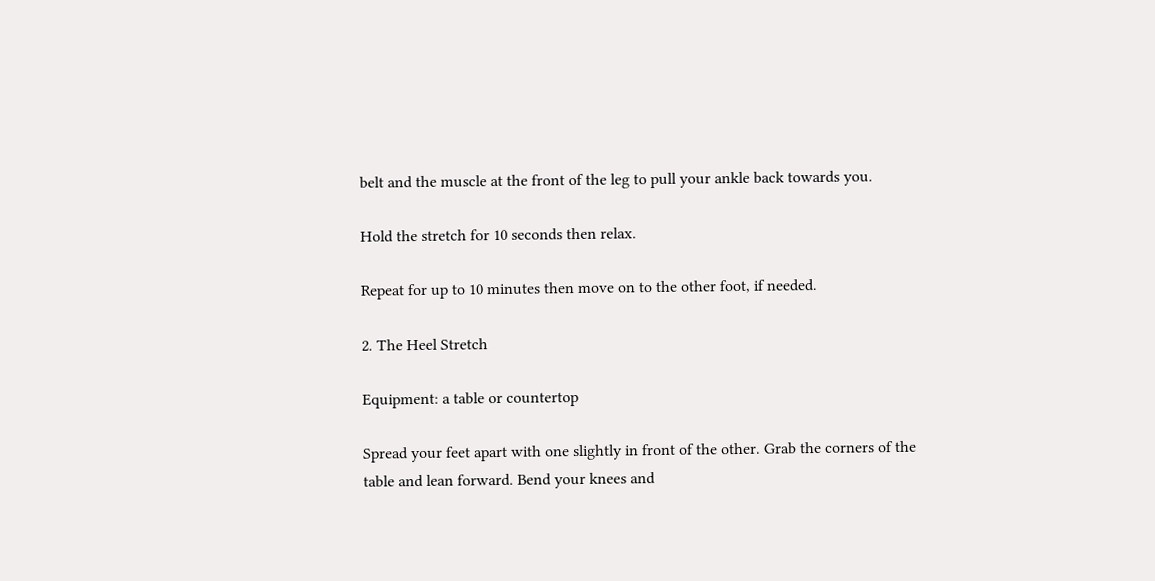belt and the muscle at the front of the leg to pull your ankle back towards you.

Hold the stretch for 10 seconds then relax.

Repeat for up to 10 minutes then move on to the other foot, if needed.

2. The Heel Stretch

Equipment: a table or countertop

Spread your feet apart with one slightly in front of the other. Grab the corners of the table and lean forward. Bend your knees and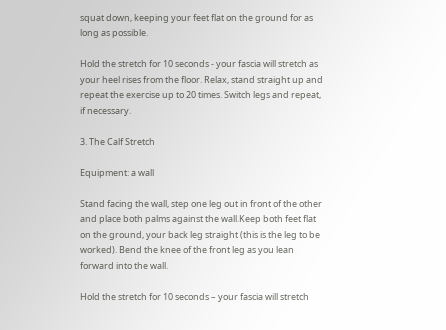squat down, keeping your feet flat on the ground for as long as possible.

Hold the stretch for 10 seconds - your fascia will stretch as your heel rises from the floor. Relax, stand straight up and repeat the exercise up to 20 times. Switch legs and repeat, if necessary.

3. The Calf Stretch

Equipment: a wall

Stand facing the wall, step one leg out in front of the other and place both palms against the wall.Keep both feet flat on the ground, your back leg straight (this is the leg to be worked). Bend the knee of the front leg as you lean forward into the wall.

Hold the stretch for 10 seconds – your fascia will stretch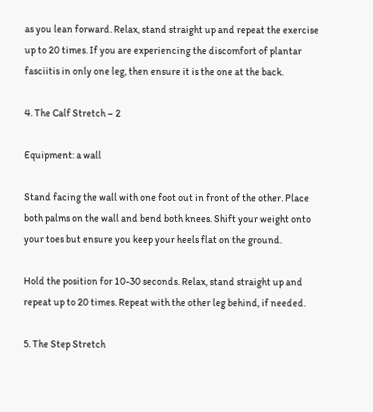as you lean forward. Relax, stand straight up and repeat the exercise up to 20 times. If you are experiencing the discomfort of plantar fasciitis in only one leg, then ensure it is the one at the back.

4. The Calf Stretch – 2

Equipment: a wall

Stand facing the wall with one foot out in front of the other. Place both palms on the wall and bend both knees. Shift your weight onto your toes but ensure you keep your heels flat on the ground.

Hold the position for 10-30 seconds. Relax, stand straight up and repeat up to 20 times. Repeat with the other leg behind, if needed.

5. The Step Stretch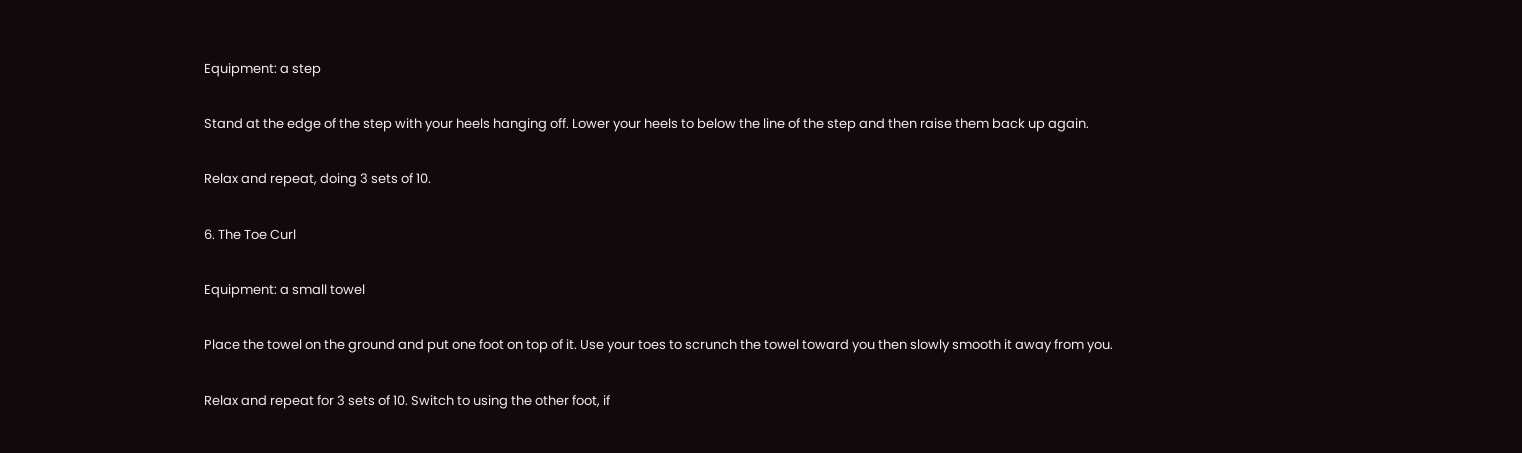Equipment: a step

Stand at the edge of the step with your heels hanging off. Lower your heels to below the line of the step and then raise them back up again.

Relax and repeat, doing 3 sets of 10.

6. The Toe Curl

Equipment: a small towel

Place the towel on the ground and put one foot on top of it. Use your toes to scrunch the towel toward you then slowly smooth it away from you.

Relax and repeat for 3 sets of 10. Switch to using the other foot, if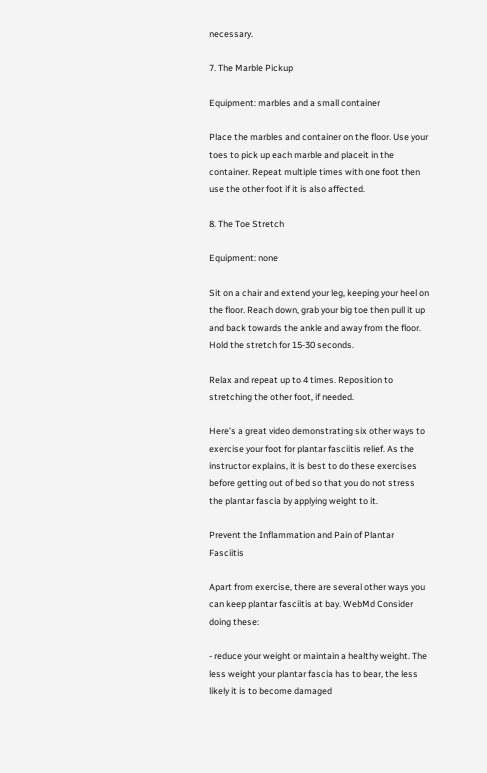necessary.

7. The Marble Pickup

Equipment: marbles and a small container

Place the marbles and container on the floor. Use your toes to pick up each marble and placeit in the container. Repeat multiple times with one foot then use the other foot if it is also affected.

8. The Toe Stretch

Equipment: none

Sit on a chair and extend your leg, keeping your heel on the floor. Reach down, grab your big toe then pull it up and back towards the ankle and away from the floor. Hold the stretch for 15-30 seconds.

Relax and repeat up to 4 times. Reposition to stretching the other foot, if needed.

Here’s a great video demonstrating six other ways to exercise your foot for plantar fasciitis relief. As the instructor explains, it is best to do these exercises before getting out of bed so that you do not stress the plantar fascia by applying weight to it.

Prevent the Inflammation and Pain of Plantar Fasciitis

Apart from exercise, there are several other ways you can keep plantar fasciitis at bay. WebMd Consider doing these:

- reduce your weight or maintain a healthy weight. The less weight your plantar fascia has to bear, the less likely it is to become damaged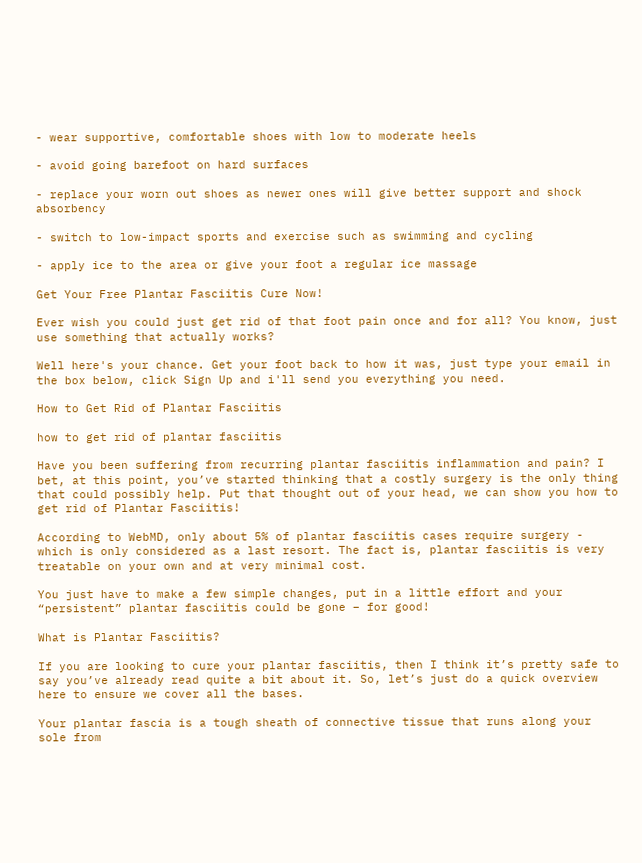- wear supportive, comfortable shoes with low to moderate heels

- avoid going barefoot on hard surfaces

- replace your worn out shoes as newer ones will give better support and shock absorbency

- switch to low-impact sports and exercise such as swimming and cycling

- apply ice to the area or give your foot a regular ice massage

Get Your Free Plantar Fasciitis Cure Now!

Ever wish you could just get rid of that foot pain once and for all? You know, just use something that actually works?

Well here's your chance. Get your foot back to how it was, just type your email in the box below, click Sign Up and i'll send you everything you need.

How to Get Rid of Plantar Fasciitis

how to get rid of plantar fasciitis

Have you been suffering from recurring plantar fasciitis inflammation and pain? I bet, at this point, you’ve started thinking that a costly surgery is the only thing that could possibly help. Put that thought out of your head, we can show you how to get rid of Plantar Fasciitis!

According to WebMD, only about 5% of plantar fasciitis cases require surgery - which is only considered as a last resort. The fact is, plantar fasciitis is very treatable on your own and at very minimal cost.

You just have to make a few simple changes, put in a little effort and your “persistent” plantar fasciitis could be gone – for good!

What is Plantar Fasciitis?

If you are looking to cure your plantar fasciitis, then I think it’s pretty safe to say you’ve already read quite a bit about it. So, let’s just do a quick overview here to ensure we cover all the bases.

Your plantar fascia is a tough sheath of connective tissue that runs along your sole from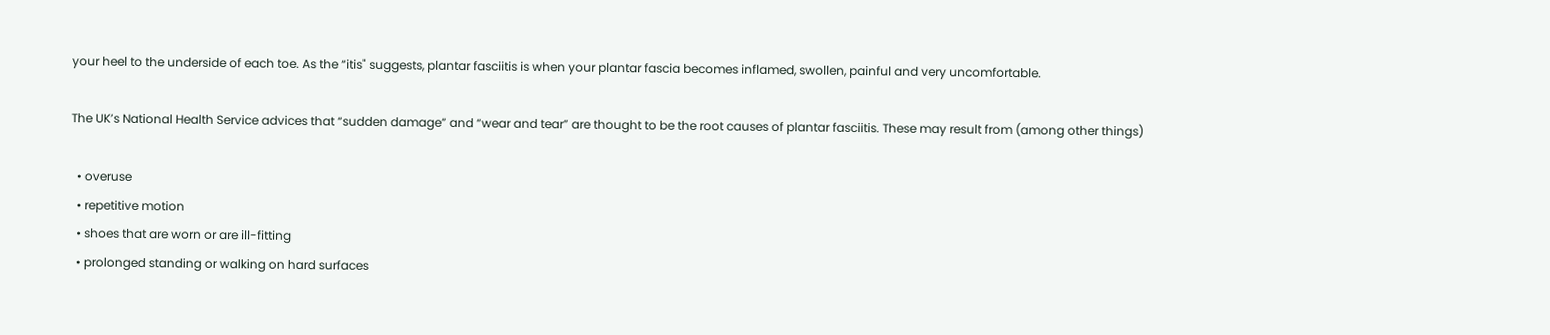your heel to the underside of each toe. As the “itis" suggests, plantar fasciitis is when your plantar fascia becomes inflamed, swollen, painful and very uncomfortable.

The UK’s National Health Service advices that “sudden damage” and “wear and tear” are thought to be the root causes of plantar fasciitis. These may result from (among other things)

  • overuse
  • repetitive motion
  • shoes that are worn or are ill-fitting
  • prolonged standing or walking on hard surfaces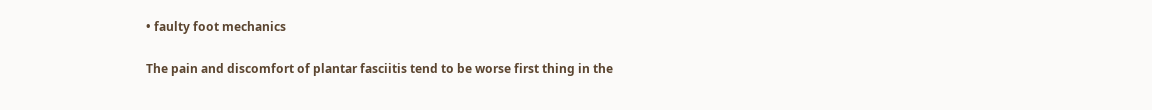• faulty foot mechanics

The pain and discomfort of plantar fasciitis tend to be worse first thing in the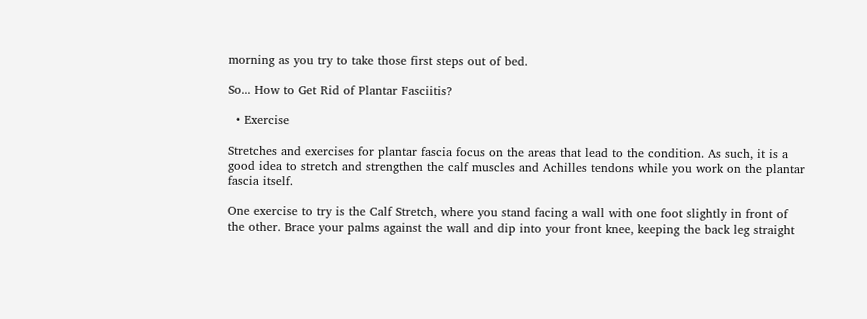morning as you try to take those first steps out of bed.

So... How to Get Rid of Plantar Fasciitis?

  • Exercise

Stretches and exercises for plantar fascia focus on the areas that lead to the condition. As such, it is a good idea to stretch and strengthen the calf muscles and Achilles tendons while you work on the plantar fascia itself.

One exercise to try is the Calf Stretch, where you stand facing a wall with one foot slightly in front of the other. Brace your palms against the wall and dip into your front knee, keeping the back leg straight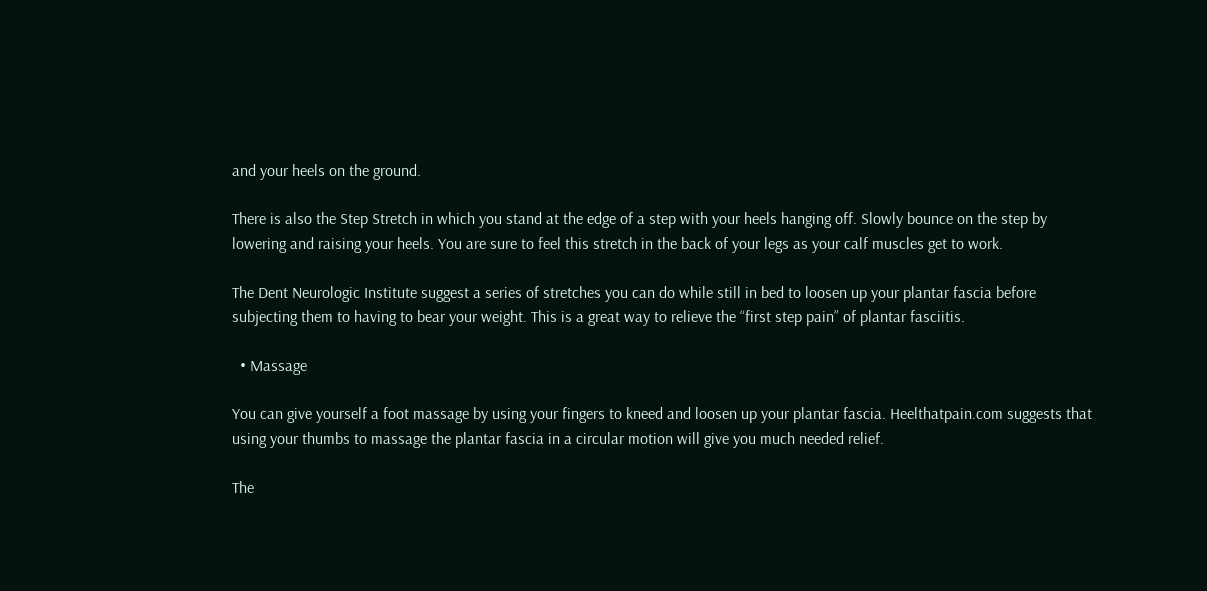and your heels on the ground.

There is also the Step Stretch in which you stand at the edge of a step with your heels hanging off. Slowly bounce on the step by lowering and raising your heels. You are sure to feel this stretch in the back of your legs as your calf muscles get to work.

The Dent Neurologic Institute suggest a series of stretches you can do while still in bed to loosen up your plantar fascia before subjecting them to having to bear your weight. This is a great way to relieve the “first step pain” of plantar fasciitis.

  • Massage

You can give yourself a foot massage by using your fingers to kneed and loosen up your plantar fascia. Heelthatpain.com suggests that using your thumbs to massage the plantar fascia in a circular motion will give you much needed relief.

The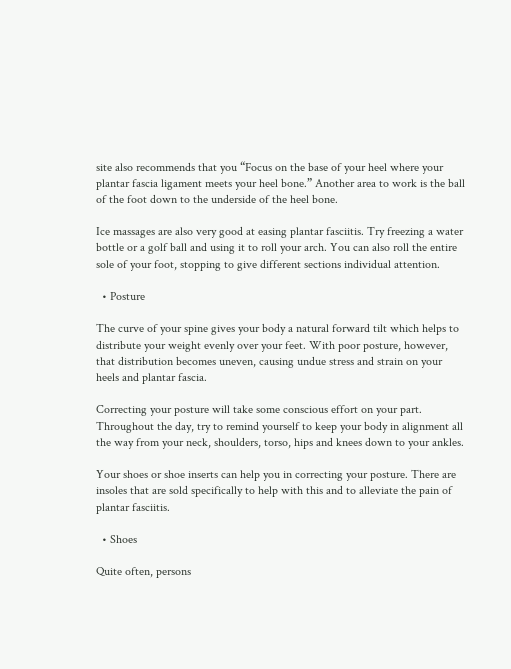site also recommends that you “Focus on the base of your heel where your plantar fascia ligament meets your heel bone.” Another area to work is the ball of the foot down to the underside of the heel bone.

Ice massages are also very good at easing plantar fasciitis. Try freezing a water bottle or a golf ball and using it to roll your arch. You can also roll the entire sole of your foot, stopping to give different sections individual attention.

  • Posture

The curve of your spine gives your body a natural forward tilt which helps to distribute your weight evenly over your feet. With poor posture, however, that distribution becomes uneven, causing undue stress and strain on your heels and plantar fascia.

Correcting your posture will take some conscious effort on your part. Throughout the day, try to remind yourself to keep your body in alignment all the way from your neck, shoulders, torso, hips and knees down to your ankles.

Your shoes or shoe inserts can help you in correcting your posture. There are insoles that are sold specifically to help with this and to alleviate the pain of plantar fasciitis.

  • Shoes

Quite often, persons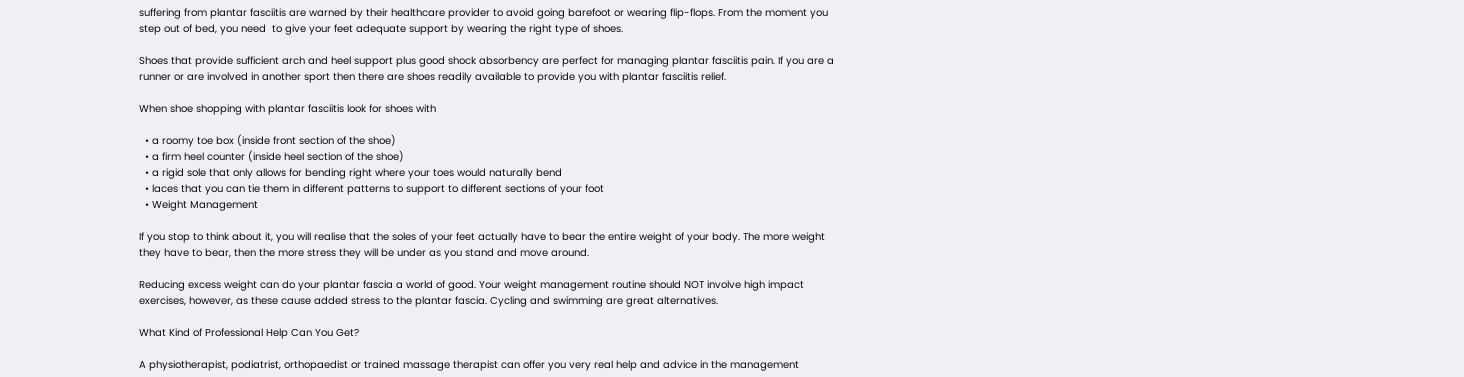suffering from plantar fasciitis are warned by their healthcare provider to avoid going barefoot or wearing flip-flops. From the moment you step out of bed, you need  to give your feet adequate support by wearing the right type of shoes.

Shoes that provide sufficient arch and heel support plus good shock absorbency are perfect for managing plantar fasciitis pain. If you are a runner or are involved in another sport then there are shoes readily available to provide you with plantar fasciitis relief.

When shoe shopping with plantar fasciitis look for shoes with

  • a roomy toe box (inside front section of the shoe)
  • a firm heel counter (inside heel section of the shoe)
  • a rigid sole that only allows for bending right where your toes would naturally bend
  • laces that you can tie them in different patterns to support to different sections of your foot
  • Weight Management

If you stop to think about it, you will realise that the soles of your feet actually have to bear the entire weight of your body. The more weight they have to bear, then the more stress they will be under as you stand and move around.

Reducing excess weight can do your plantar fascia a world of good. Your weight management routine should NOT involve high impact exercises, however, as these cause added stress to the plantar fascia. Cycling and swimming are great alternatives.

What Kind of Professional Help Can You Get?

A physiotherapist, podiatrist, orthopaedist or trained massage therapist can offer you very real help and advice in the management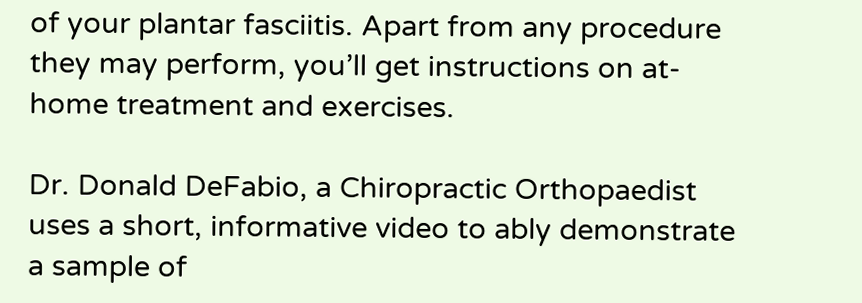of your plantar fasciitis. Apart from any procedure they may perform, you’ll get instructions on at-home treatment and exercises.

Dr. Donald DeFabio, a Chiropractic Orthopaedist uses a short, informative video to ably demonstrate a sample of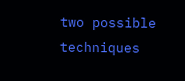two possible techniques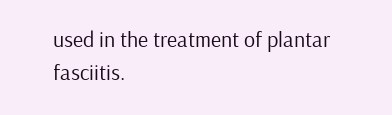used in the treatment of plantar fasciitis.